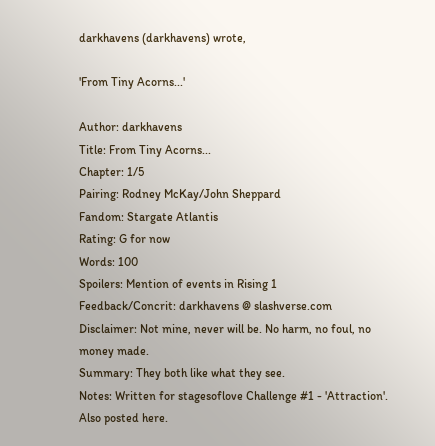darkhavens (darkhavens) wrote,

'From Tiny Acorns...'

Author: darkhavens
Title: From Tiny Acorns...
Chapter: 1/5
Pairing: Rodney McKay/John Sheppard
Fandom: Stargate Atlantis
Rating: G for now
Words: 100
Spoilers: Mention of events in Rising 1
Feedback/Concrit: darkhavens @ slashverse.com
Disclaimer: Not mine, never will be. No harm, no foul, no money made.
Summary: They both like what they see.
Notes: Written for stagesoflove Challenge #1 - 'Attraction'. Also posted here.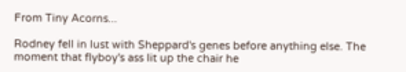From Tiny Acorns...

Rodney fell in lust with Sheppard's genes before anything else. The moment that flyboy's ass lit up the chair he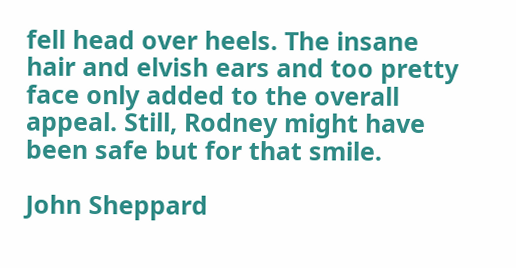fell head over heels. The insane hair and elvish ears and too pretty face only added to the overall appeal. Still, Rodney might have been safe but for that smile.

John Sheppard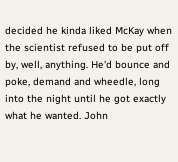decided he kinda liked McKay when the scientist refused to be put off by, well, anything. He'd bounce and poke, demand and wheedle, long into the night until he got exactly what he wanted. John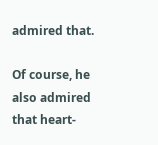admired that.

Of course, he also admired that heart-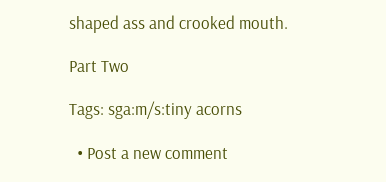shaped ass and crooked mouth.

Part Two

Tags: sga:m/s:tiny acorns

  • Post a new comment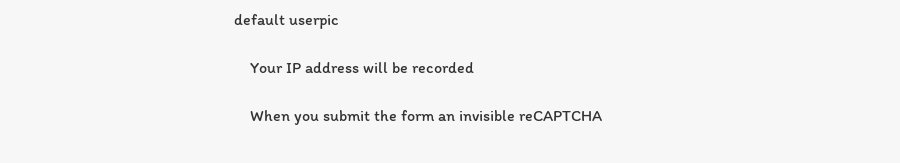default userpic

    Your IP address will be recorded

    When you submit the form an invisible reCAPTCHA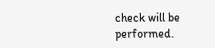check will be performed.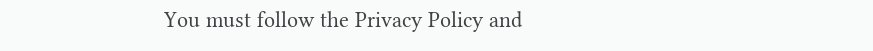You must follow the Privacy Policy and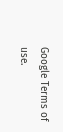Google Terms of use.